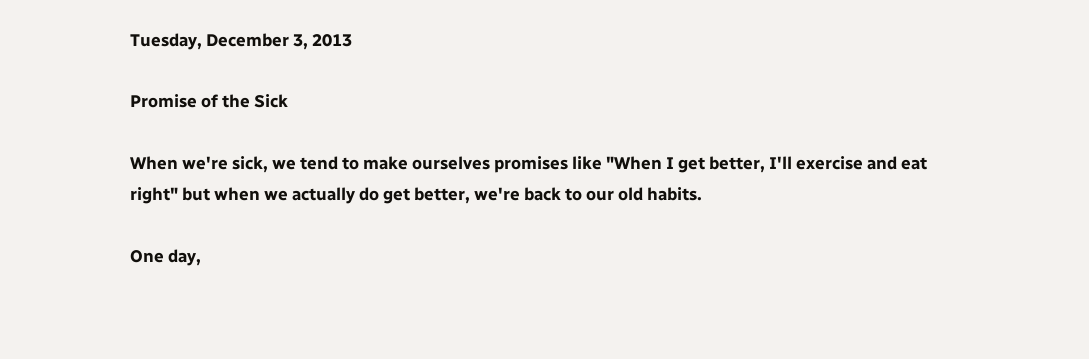Tuesday, December 3, 2013

Promise of the Sick

When we're sick, we tend to make ourselves promises like "When I get better, I'll exercise and eat right" but when we actually do get better, we're back to our old habits.

One day,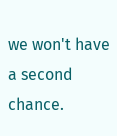we won't have a second chance.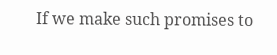If we make such promises to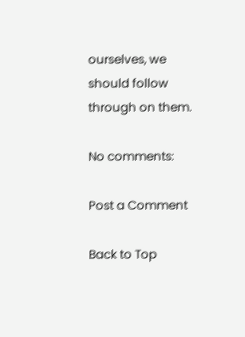ourselves, we should follow through on them.

No comments:

Post a Comment

Back to Top